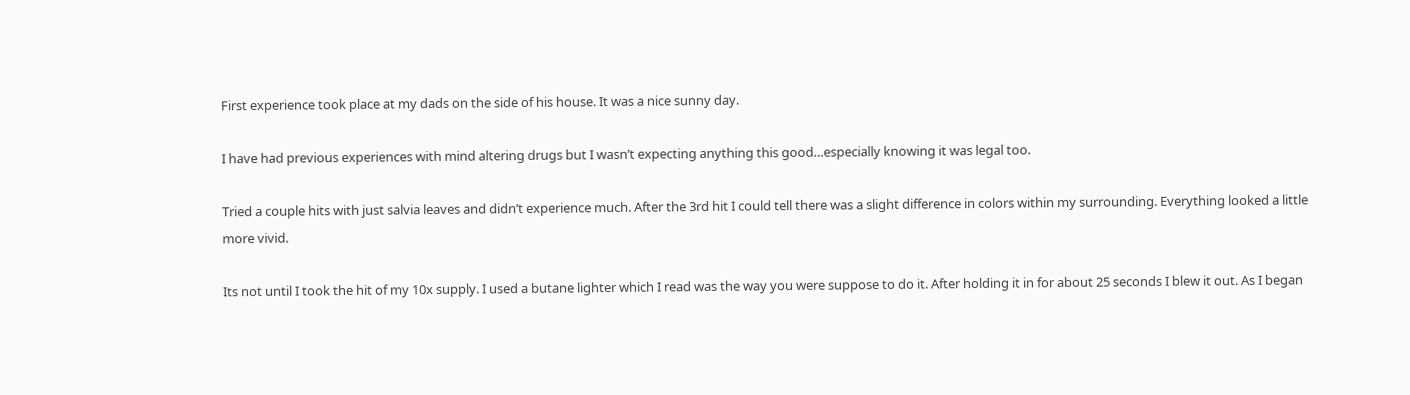First experience took place at my dads on the side of his house. It was a nice sunny day.

I have had previous experiences with mind altering drugs but I wasn’t expecting anything this good…especially knowing it was legal too.

Tried a couple hits with just salvia leaves and didn’t experience much. After the 3rd hit I could tell there was a slight difference in colors within my surrounding. Everything looked a little more vivid.

Its not until I took the hit of my 10x supply. I used a butane lighter which I read was the way you were suppose to do it. After holding it in for about 25 seconds I blew it out. As I began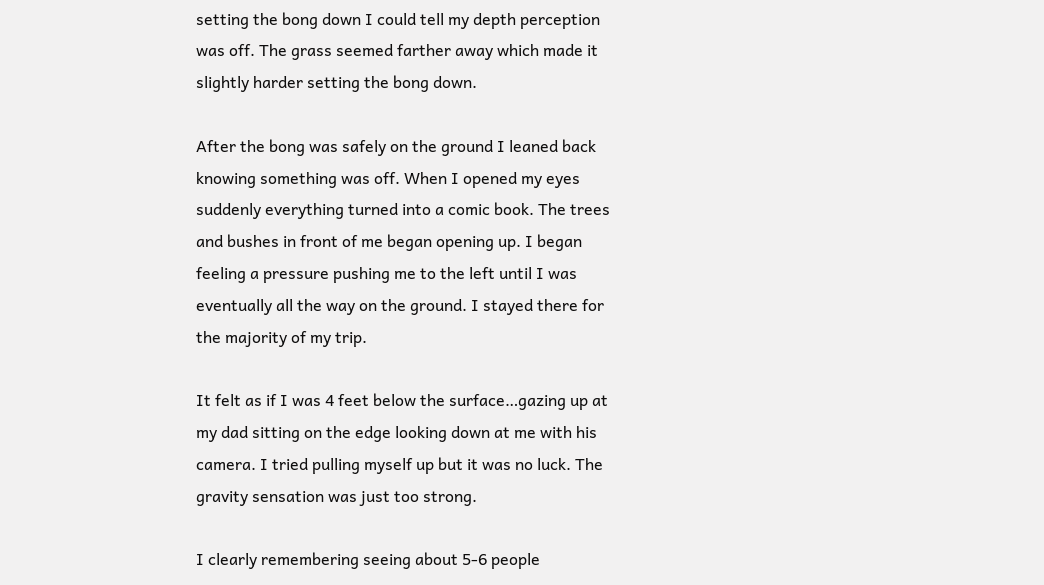setting the bong down I could tell my depth perception was off. The grass seemed farther away which made it slightly harder setting the bong down.

After the bong was safely on the ground I leaned back knowing something was off. When I opened my eyes suddenly everything turned into a comic book. The trees and bushes in front of me began opening up. I began feeling a pressure pushing me to the left until I was eventually all the way on the ground. I stayed there for the majority of my trip.

It felt as if I was 4 feet below the surface…gazing up at my dad sitting on the edge looking down at me with his camera. I tried pulling myself up but it was no luck. The gravity sensation was just too strong.

I clearly remembering seeing about 5-6 people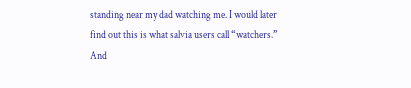standing near my dad watching me. I would later find out this is what salvia users call “watchers.” And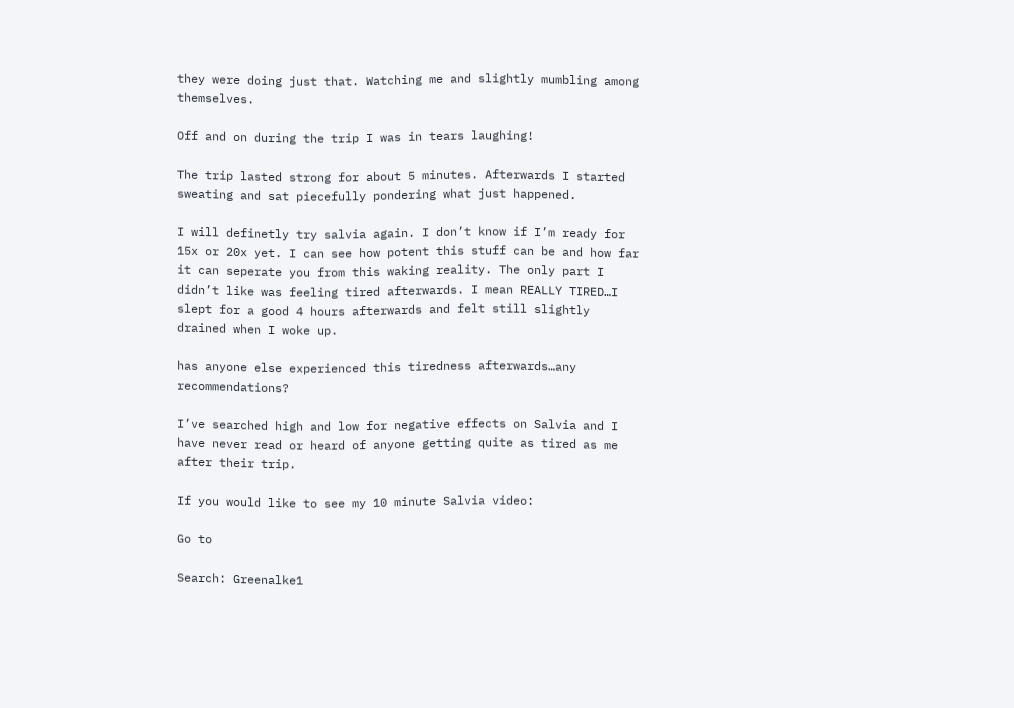they were doing just that. Watching me and slightly mumbling among themselves.

Off and on during the trip I was in tears laughing!

The trip lasted strong for about 5 minutes. Afterwards I started sweating and sat piecefully pondering what just happened.

I will definetly try salvia again. I don’t know if I’m ready for 15x or 20x yet. I can see how potent this stuff can be and how far it can seperate you from this waking reality. The only part I didn’t like was feeling tired afterwards. I mean REALLY TIRED…I slept for a good 4 hours afterwards and felt still slightly drained when I woke up.

has anyone else experienced this tiredness afterwards…any recommendations?

I’ve searched high and low for negative effects on Salvia and I have never read or heard of anyone getting quite as tired as me after their trip.

If you would like to see my 10 minute Salvia video:

Go to

Search: Greenalke1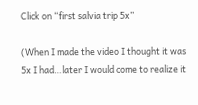Click on “first salvia trip 5x”

(When I made the video I thought it was 5x I had…later I would come to realize it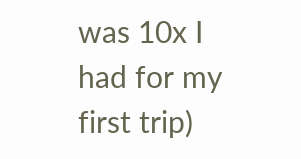was 10x I had for my first trip)